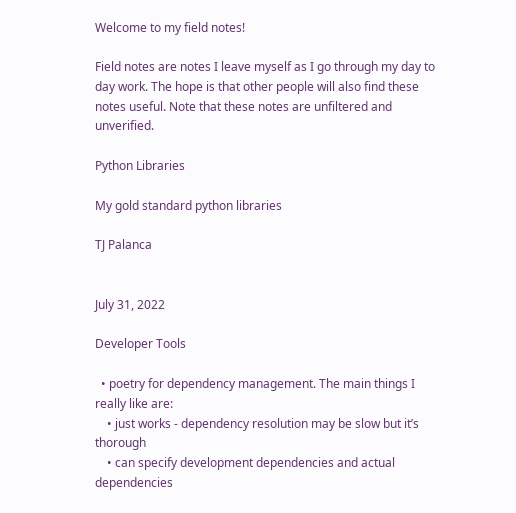Welcome to my field notes!

Field notes are notes I leave myself as I go through my day to day work. The hope is that other people will also find these notes useful. Note that these notes are unfiltered and unverified.

Python Libraries

My gold standard python libraries

TJ Palanca


July 31, 2022

Developer Tools

  • poetry for dependency management. The main things I really like are:
    • just works - dependency resolution may be slow but it’s thorough
    • can specify development dependencies and actual dependencies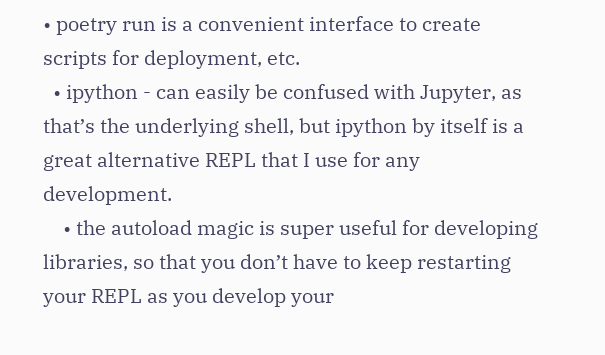• poetry run is a convenient interface to create scripts for deployment, etc.
  • ipython - can easily be confused with Jupyter, as that’s the underlying shell, but ipython by itself is a great alternative REPL that I use for any development.
    • the autoload magic is super useful for developing libraries, so that you don’t have to keep restarting your REPL as you develop your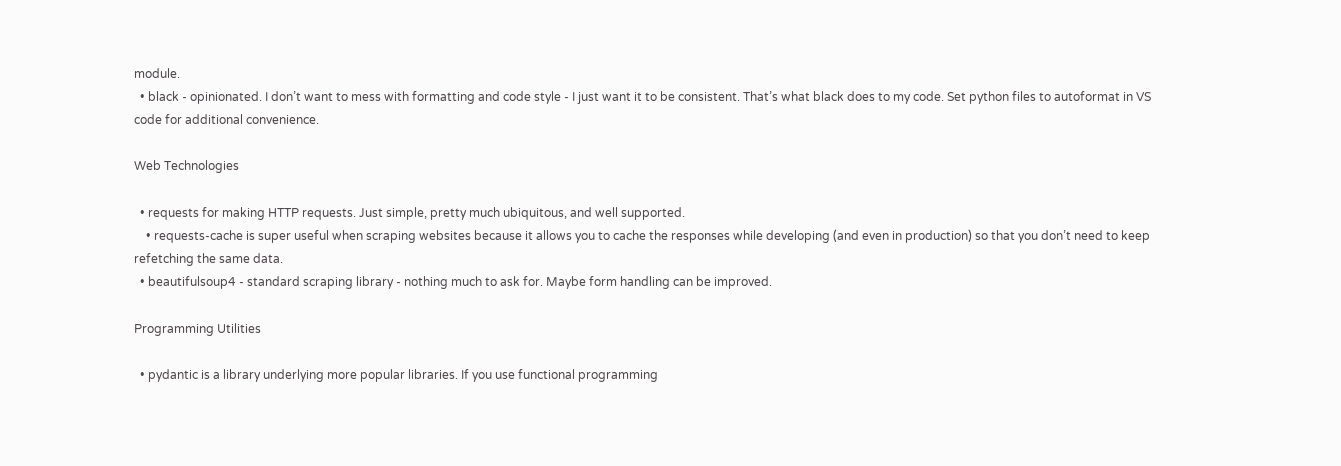module.
  • black - opinionated. I don’t want to mess with formatting and code style - I just want it to be consistent. That’s what black does to my code. Set python files to autoformat in VS code for additional convenience.

Web Technologies

  • requests for making HTTP requests. Just simple, pretty much ubiquitous, and well supported.
    • requests-cache is super useful when scraping websites because it allows you to cache the responses while developing (and even in production) so that you don’t need to keep refetching the same data.
  • beautifulsoup4 - standard scraping library - nothing much to ask for. Maybe form handling can be improved.

Programming Utilities

  • pydantic is a library underlying more popular libraries. If you use functional programming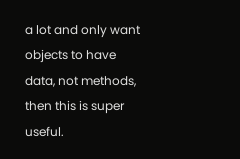a lot and only want objects to have data, not methods, then this is super useful.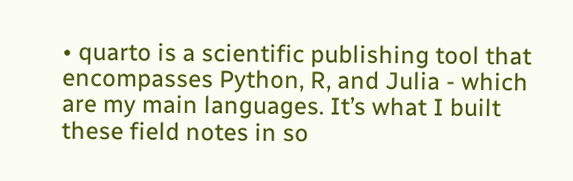• quarto is a scientific publishing tool that encompasses Python, R, and Julia - which are my main languages. It’s what I built these field notes in so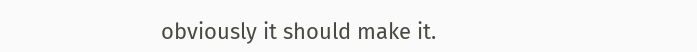obviously it should make it.